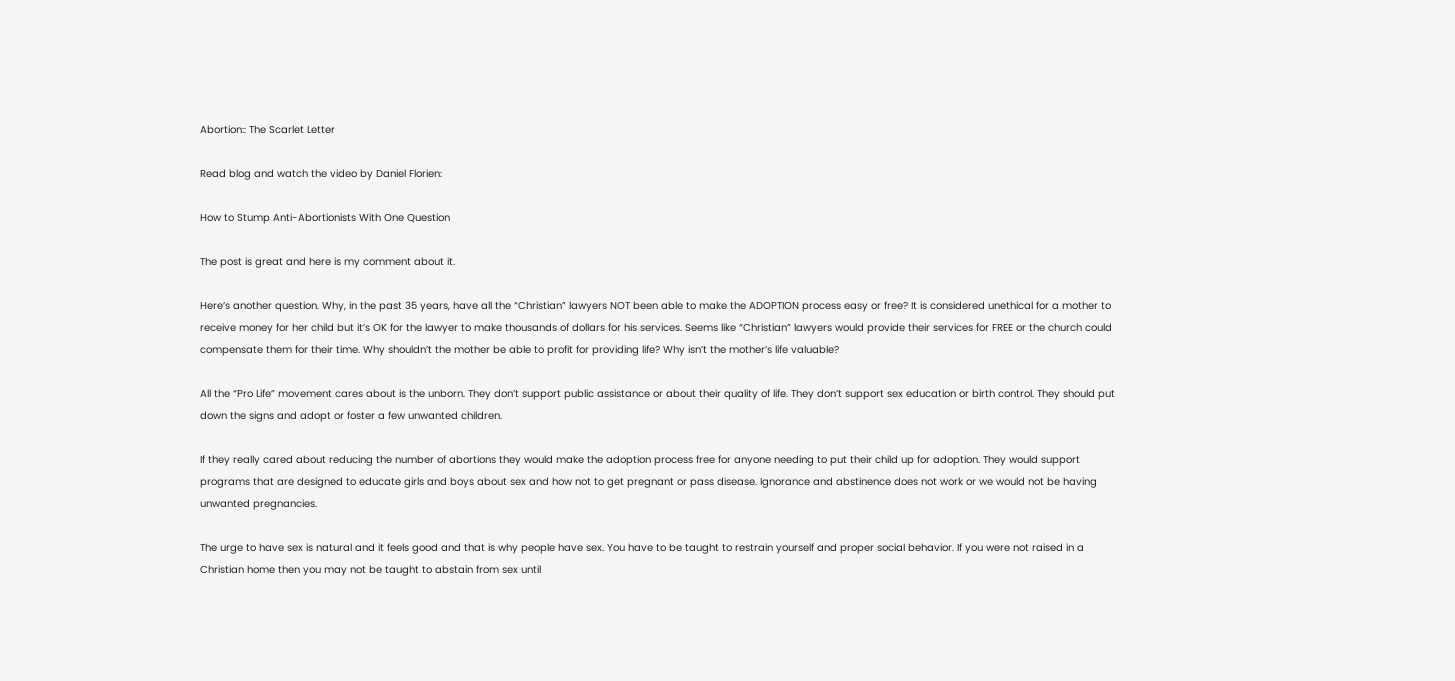Abortion:: The Scarlet Letter

Read blog and watch the video by Daniel Florien:

How to Stump Anti-Abortionists With One Question

The post is great and here is my comment about it.

Here’s another question. Why, in the past 35 years, have all the “Christian” lawyers NOT been able to make the ADOPTION process easy or free? It is considered unethical for a mother to receive money for her child but it’s OK for the lawyer to make thousands of dollars for his services. Seems like “Christian” lawyers would provide their services for FREE or the church could compensate them for their time. Why shouldn’t the mother be able to profit for providing life? Why isn’t the mother’s life valuable?

All the “Pro Life” movement cares about is the unborn. They don’t support public assistance or about their quality of life. They don’t support sex education or birth control. They should put down the signs and adopt or foster a few unwanted children.

If they really cared about reducing the number of abortions they would make the adoption process free for anyone needing to put their child up for adoption. They would support programs that are designed to educate girls and boys about sex and how not to get pregnant or pass disease. Ignorance and abstinence does not work or we would not be having unwanted pregnancies.

The urge to have sex is natural and it feels good and that is why people have sex. You have to be taught to restrain yourself and proper social behavior. If you were not raised in a Christian home then you may not be taught to abstain from sex until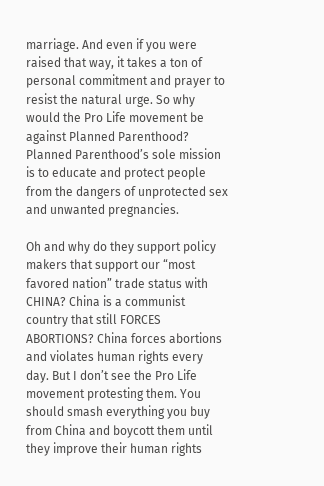marriage. And even if you were raised that way, it takes a ton of personal commitment and prayer to resist the natural urge. So why would the Pro Life movement be against Planned Parenthood? Planned Parenthood’s sole mission is to educate and protect people from the dangers of unprotected sex and unwanted pregnancies.

Oh and why do they support policy makers that support our “most favored nation” trade status with CHINA? China is a communist country that still FORCES ABORTIONS? China forces abortions and violates human rights every day. But I don’t see the Pro Life movement protesting them. You should smash everything you buy from China and boycott them until they improve their human rights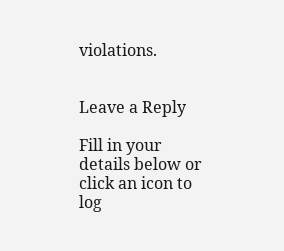violations.


Leave a Reply

Fill in your details below or click an icon to log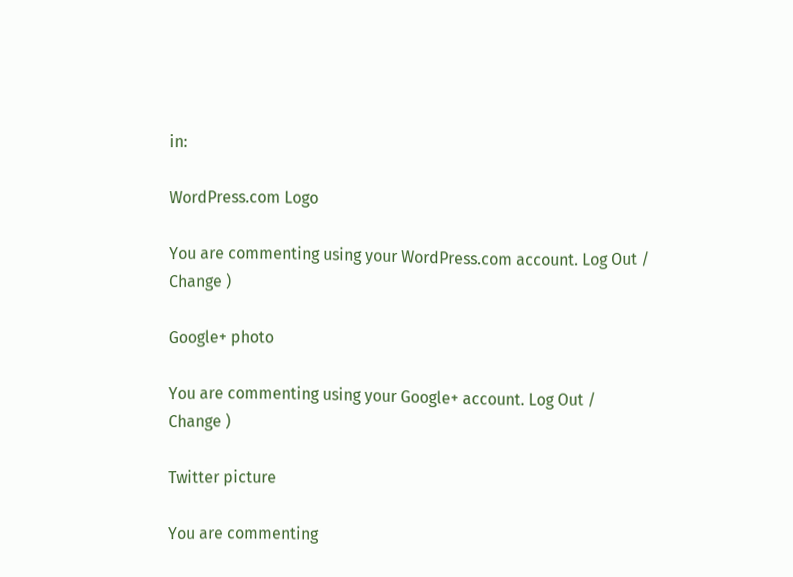in:

WordPress.com Logo

You are commenting using your WordPress.com account. Log Out /  Change )

Google+ photo

You are commenting using your Google+ account. Log Out /  Change )

Twitter picture

You are commenting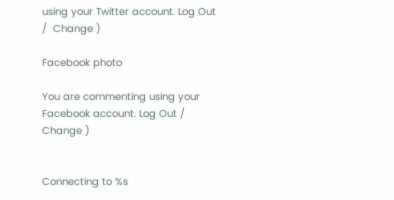using your Twitter account. Log Out /  Change )

Facebook photo

You are commenting using your Facebook account. Log Out /  Change )


Connecting to %s